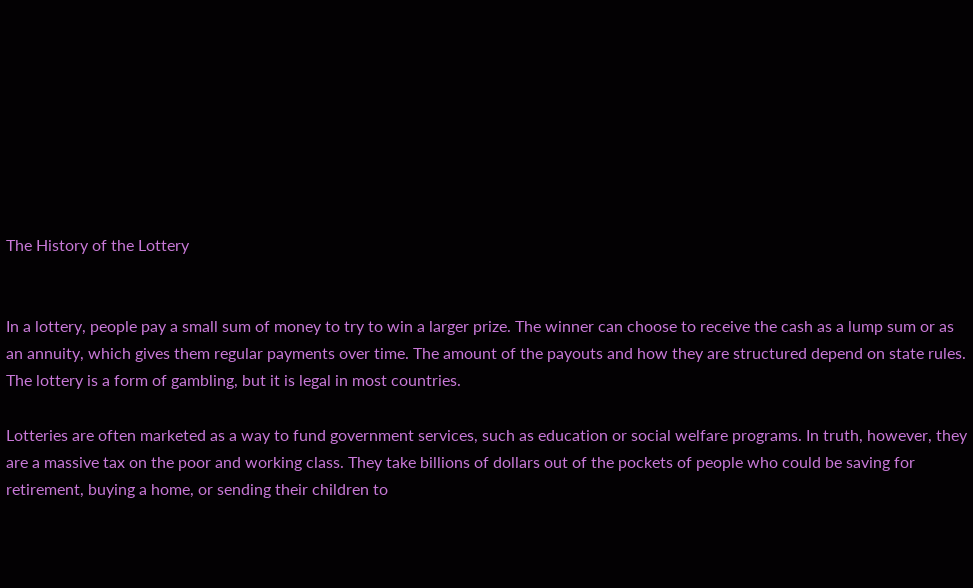The History of the Lottery


In a lottery, people pay a small sum of money to try to win a larger prize. The winner can choose to receive the cash as a lump sum or as an annuity, which gives them regular payments over time. The amount of the payouts and how they are structured depend on state rules. The lottery is a form of gambling, but it is legal in most countries.

Lotteries are often marketed as a way to fund government services, such as education or social welfare programs. In truth, however, they are a massive tax on the poor and working class. They take billions of dollars out of the pockets of people who could be saving for retirement, buying a home, or sending their children to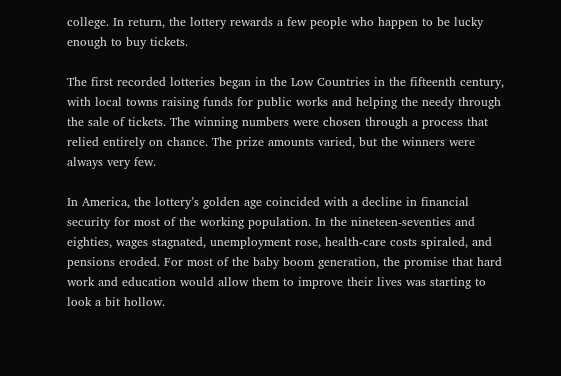college. In return, the lottery rewards a few people who happen to be lucky enough to buy tickets.

The first recorded lotteries began in the Low Countries in the fifteenth century, with local towns raising funds for public works and helping the needy through the sale of tickets. The winning numbers were chosen through a process that relied entirely on chance. The prize amounts varied, but the winners were always very few.

In America, the lottery’s golden age coincided with a decline in financial security for most of the working population. In the nineteen-seventies and eighties, wages stagnated, unemployment rose, health-care costs spiraled, and pensions eroded. For most of the baby boom generation, the promise that hard work and education would allow them to improve their lives was starting to look a bit hollow.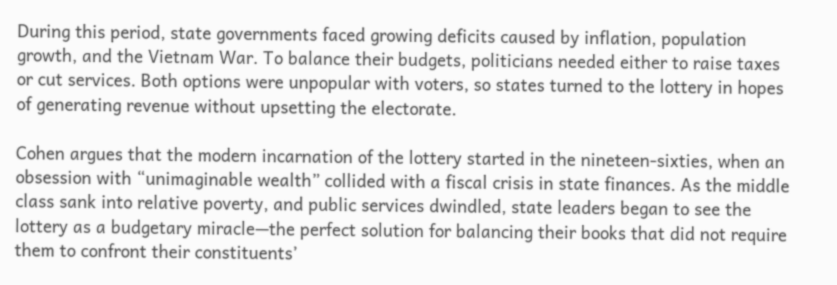During this period, state governments faced growing deficits caused by inflation, population growth, and the Vietnam War. To balance their budgets, politicians needed either to raise taxes or cut services. Both options were unpopular with voters, so states turned to the lottery in hopes of generating revenue without upsetting the electorate.

Cohen argues that the modern incarnation of the lottery started in the nineteen-sixties, when an obsession with “unimaginable wealth” collided with a fiscal crisis in state finances. As the middle class sank into relative poverty, and public services dwindled, state leaders began to see the lottery as a budgetary miracle—the perfect solution for balancing their books that did not require them to confront their constituents’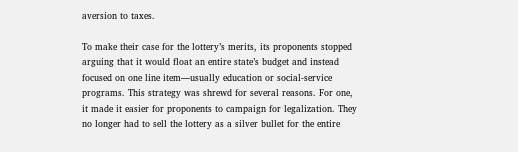aversion to taxes.

To make their case for the lottery’s merits, its proponents stopped arguing that it would float an entire state’s budget and instead focused on one line item—usually education or social-service programs. This strategy was shrewd for several reasons. For one, it made it easier for proponents to campaign for legalization. They no longer had to sell the lottery as a silver bullet for the entire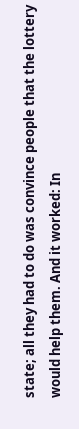state; all they had to do was convince people that the lottery would help them. And it worked: In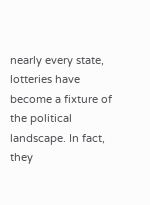nearly every state, lotteries have become a fixture of the political landscape. In fact, they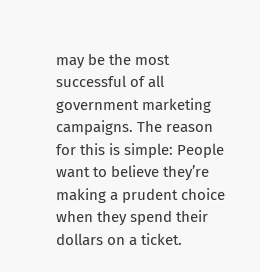may be the most successful of all government marketing campaigns. The reason for this is simple: People want to believe they’re making a prudent choice when they spend their dollars on a ticket.